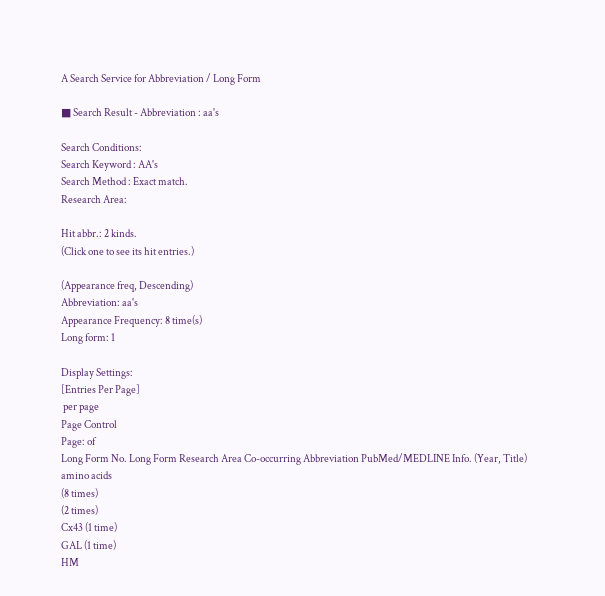A Search Service for Abbreviation / Long Form

■ Search Result - Abbreviation : aa's

Search Conditions:
Search Keyword : AA's
Search Method : Exact match.
Research Area:

Hit abbr.: 2 kinds.
(Click one to see its hit entries.)

(Appearance freq, Descending)
Abbreviation: aa's
Appearance Frequency: 8 time(s)
Long form: 1

Display Settings:
[Entries Per Page]
 per page
Page Control
Page: of
Long Form No. Long Form Research Area Co-occurring Abbreviation PubMed/MEDLINE Info. (Year, Title)
amino acids
(8 times)
(2 times)
Cx43 (1 time)
GAL (1 time)
HM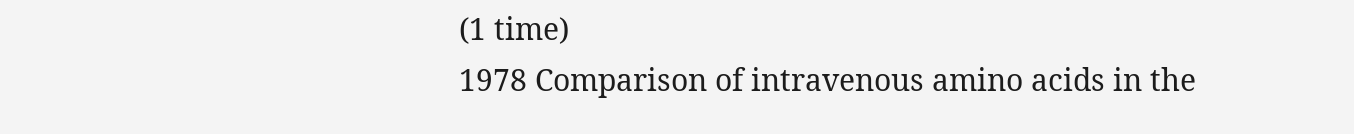(1 time)
1978 Comparison of intravenous amino acids in the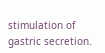stimulation of gastric secretion.